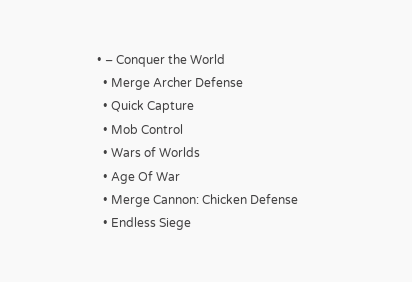• – Conquer the World
  • Merge Archer Defense
  • Quick Capture
  • Mob Control
  • Wars of Worlds
  • Age Of War
  • Merge Cannon: Chicken Defense
  • Endless Siege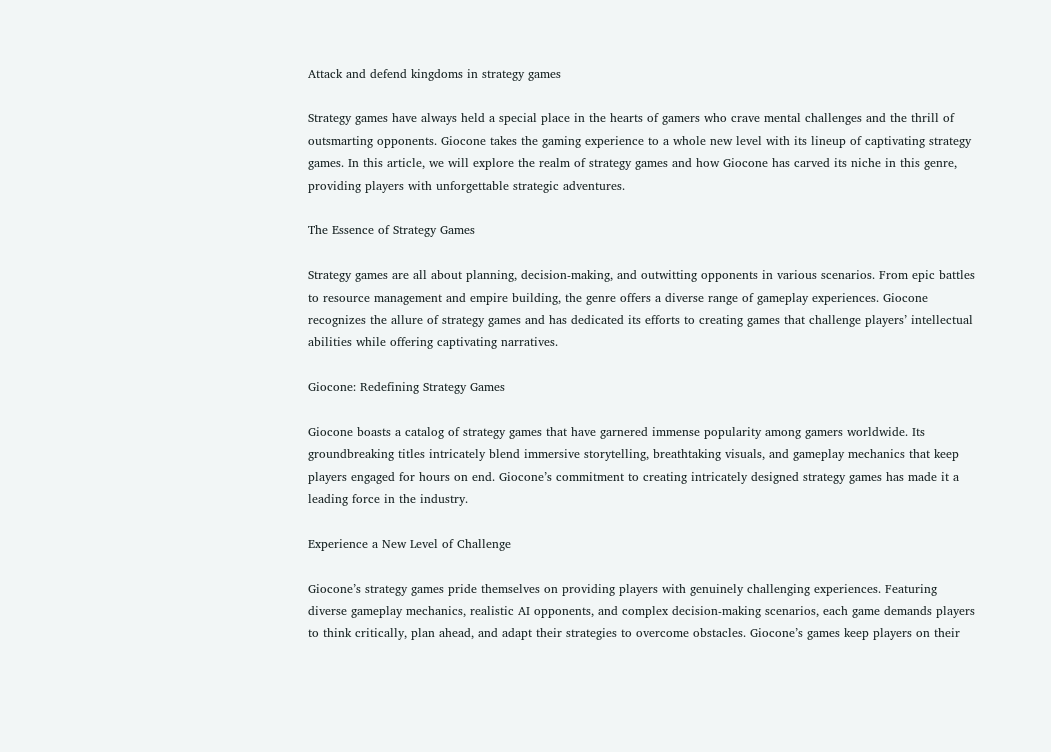Attack and defend kingdoms in strategy games

Strategy games have always held a special place in the hearts of gamers who crave mental challenges and the thrill of outsmarting opponents. Giocone takes the gaming experience to a whole new level with its lineup of captivating strategy games. In this article, we will explore the realm of strategy games and how Giocone has carved its niche in this genre, providing players with unforgettable strategic adventures.

The Essence of Strategy Games

Strategy games are all about planning, decision-making, and outwitting opponents in various scenarios. From epic battles to resource management and empire building, the genre offers a diverse range of gameplay experiences. Giocone recognizes the allure of strategy games and has dedicated its efforts to creating games that challenge players’ intellectual abilities while offering captivating narratives.

Giocone: Redefining Strategy Games

Giocone boasts a catalog of strategy games that have garnered immense popularity among gamers worldwide. Its groundbreaking titles intricately blend immersive storytelling, breathtaking visuals, and gameplay mechanics that keep players engaged for hours on end. Giocone’s commitment to creating intricately designed strategy games has made it a leading force in the industry.

Experience a New Level of Challenge

Giocone’s strategy games pride themselves on providing players with genuinely challenging experiences. Featuring diverse gameplay mechanics, realistic AI opponents, and complex decision-making scenarios, each game demands players to think critically, plan ahead, and adapt their strategies to overcome obstacles. Giocone’s games keep players on their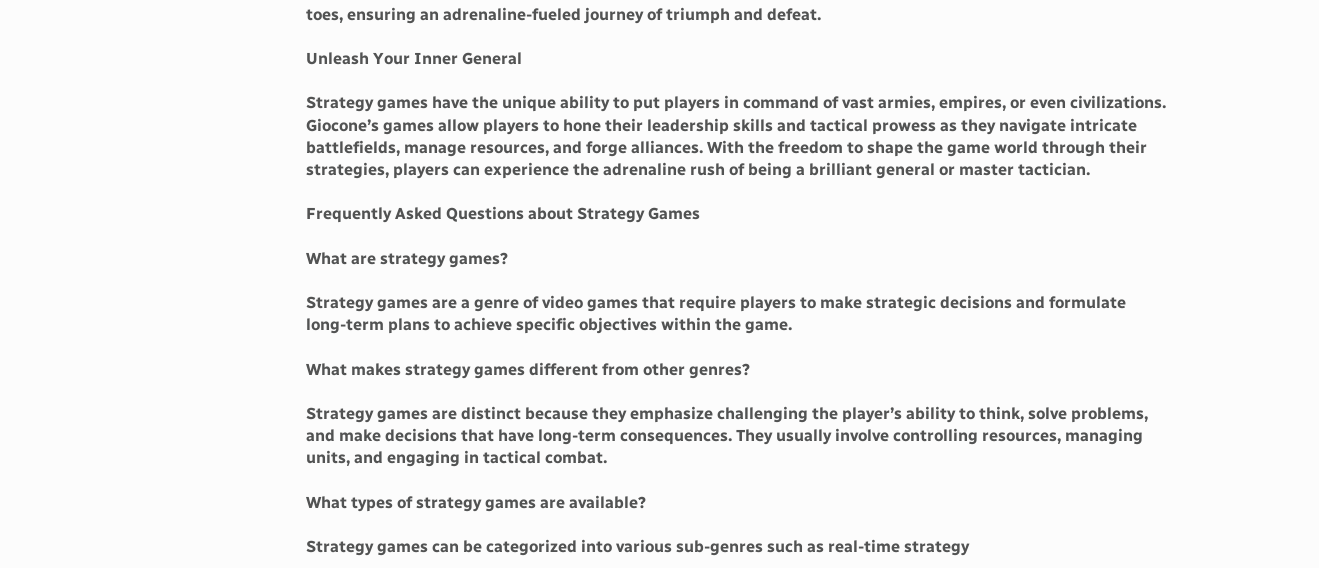toes, ensuring an adrenaline-fueled journey of triumph and defeat.

Unleash Your Inner General

Strategy games have the unique ability to put players in command of vast armies, empires, or even civilizations. Giocone’s games allow players to hone their leadership skills and tactical prowess as they navigate intricate battlefields, manage resources, and forge alliances. With the freedom to shape the game world through their strategies, players can experience the adrenaline rush of being a brilliant general or master tactician.

Frequently Asked Questions about Strategy Games

What are strategy games?

Strategy games are a genre of video games that require players to make strategic decisions and formulate long-term plans to achieve specific objectives within the game.

What makes strategy games different from other genres?

Strategy games are distinct because they emphasize challenging the player’s ability to think, solve problems, and make decisions that have long-term consequences. They usually involve controlling resources, managing units, and engaging in tactical combat.

What types of strategy games are available?

Strategy games can be categorized into various sub-genres such as real-time strategy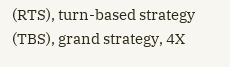(RTS), turn-based strategy (TBS), grand strategy, 4X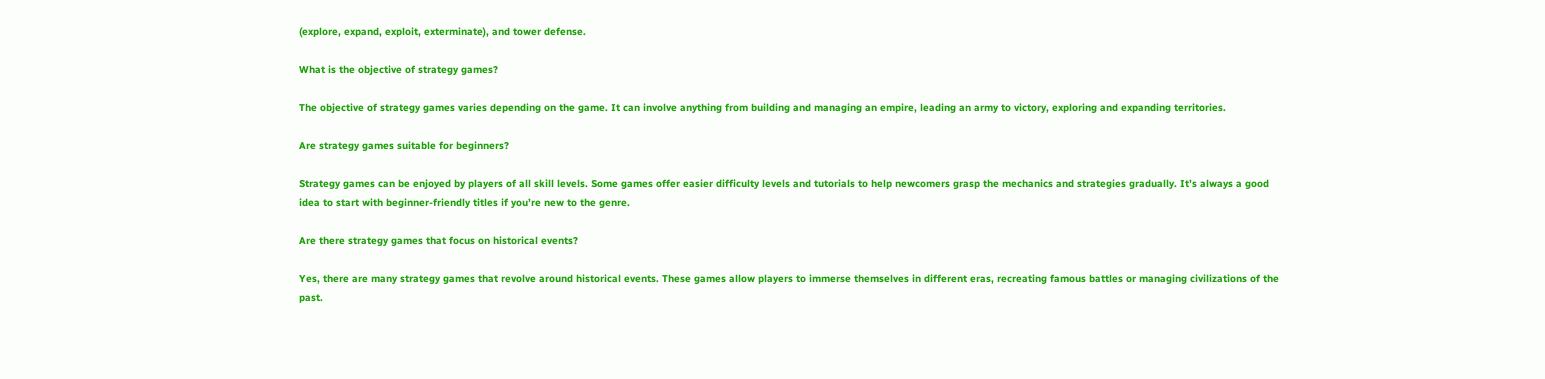(explore, expand, exploit, exterminate), and tower defense.

What is the objective of strategy games?

The objective of strategy games varies depending on the game. It can involve anything from building and managing an empire, leading an army to victory, exploring and expanding territories.

Are strategy games suitable for beginners?

Strategy games can be enjoyed by players of all skill levels. Some games offer easier difficulty levels and tutorials to help newcomers grasp the mechanics and strategies gradually. It’s always a good idea to start with beginner-friendly titles if you’re new to the genre.

Are there strategy games that focus on historical events?

Yes, there are many strategy games that revolve around historical events. These games allow players to immerse themselves in different eras, recreating famous battles or managing civilizations of the past.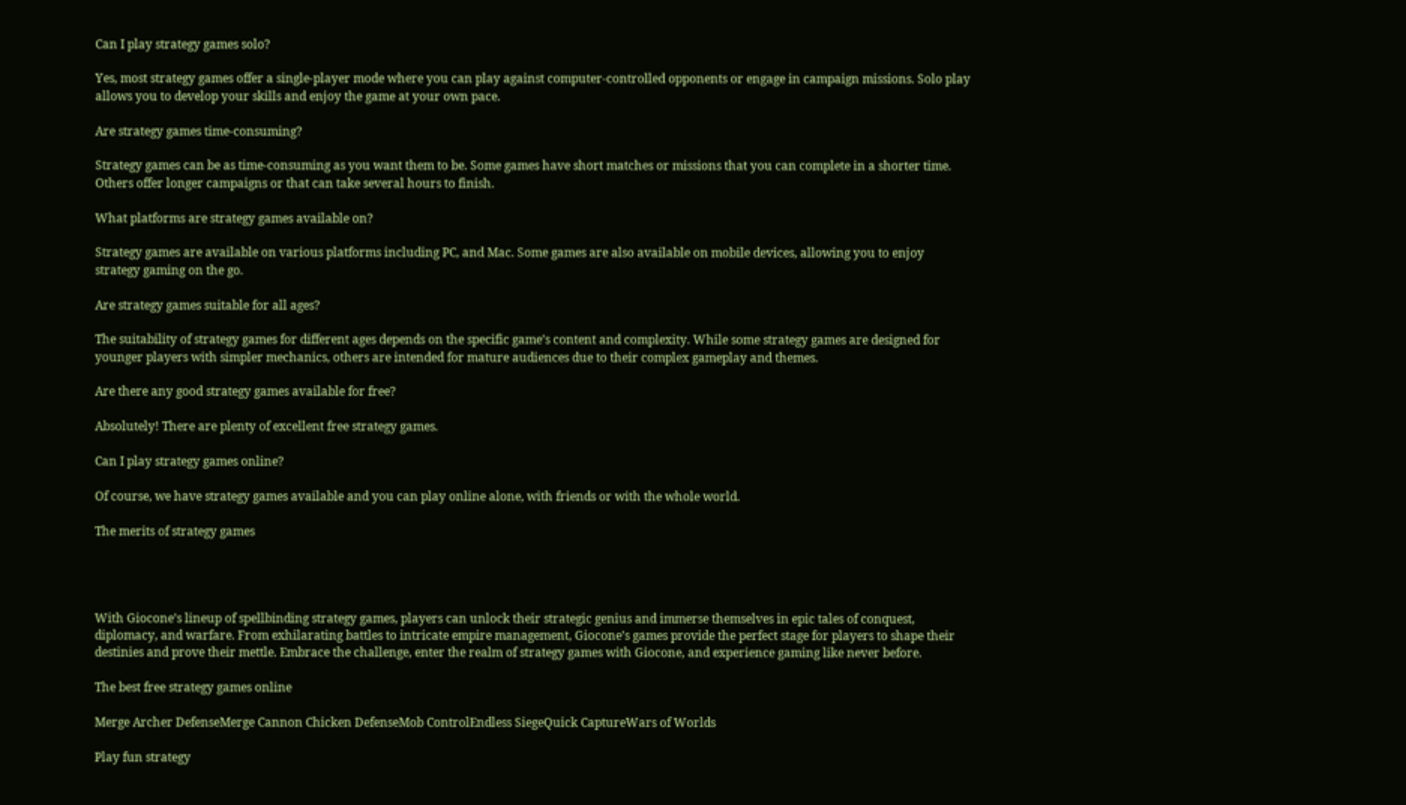Can I play strategy games solo?

Yes, most strategy games offer a single-player mode where you can play against computer-controlled opponents or engage in campaign missions. Solo play allows you to develop your skills and enjoy the game at your own pace.

Are strategy games time-consuming?

Strategy games can be as time-consuming as you want them to be. Some games have short matches or missions that you can complete in a shorter time. Others offer longer campaigns or that can take several hours to finish.

What platforms are strategy games available on?

Strategy games are available on various platforms including PC, and Mac. Some games are also available on mobile devices, allowing you to enjoy strategy gaming on the go.

Are strategy games suitable for all ages?

The suitability of strategy games for different ages depends on the specific game’s content and complexity. While some strategy games are designed for younger players with simpler mechanics, others are intended for mature audiences due to their complex gameplay and themes.

Are there any good strategy games available for free?

Absolutely! There are plenty of excellent free strategy games.

Can I play strategy games online?

Of course, we have strategy games available and you can play online alone, with friends or with the whole world.

The merits of strategy games




With Giocone’s lineup of spellbinding strategy games, players can unlock their strategic genius and immerse themselves in epic tales of conquest, diplomacy, and warfare. From exhilarating battles to intricate empire management, Giocone’s games provide the perfect stage for players to shape their destinies and prove their mettle. Embrace the challenge, enter the realm of strategy games with Giocone, and experience gaming like never before.

The best free strategy games online

Merge Archer DefenseMerge Cannon Chicken DefenseMob ControlEndless SiegeQuick CaptureWars of Worlds

Play fun strategy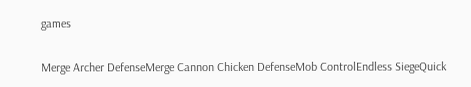games

Merge Archer DefenseMerge Cannon Chicken DefenseMob ControlEndless SiegeQuick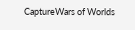CaptureWars of Worlds